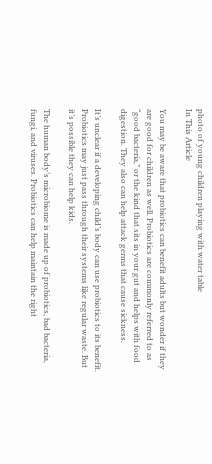photo of young children playing with water table
In This Article

You may be aware that probiotics can benefit adults but wonder if they are good for children as well. Probiotics are commonly referred to as “good bacteria,” or the kind that sits in your gut and helps with food digestion. They also can help attack germs that cause sickness.

It’s unclear if a developing child’s body can use probiotics to its benefit. Probiotics may just pass through their systems like regular waste. But it’s possible they can help kids.

The human body’s microbiome is made up of probiotics, bad bacteria, fungi, and viruses. Probiotics can help maintain the right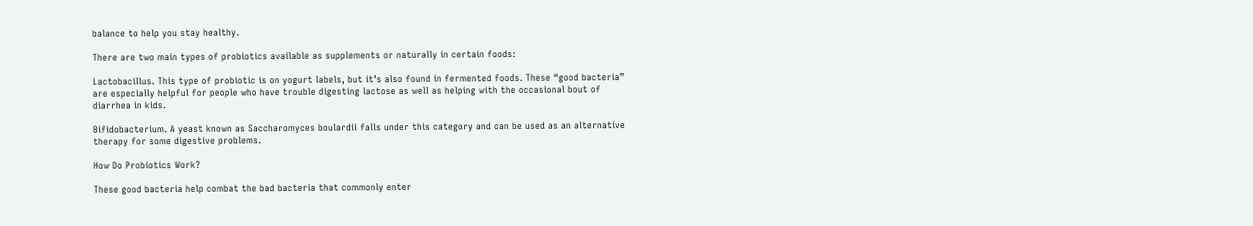balance to help you stay healthy.

There are two main types of probiotics available as supplements or naturally in certain foods:

Lactobacillus. This type of probiotic is on yogurt labels, but it’s also found in fermented foods. These “good bacteria” are especially helpful for people who have trouble digesting lactose as well as helping with the occasional bout of diarrhea in kids.

Bifidobacterium. A yeast known as Saccharomyces boulardii falls under this category and can be used as an alternative therapy for some digestive problems.

How Do Probiotics Work?

These good bacteria help combat the bad bacteria that commonly enter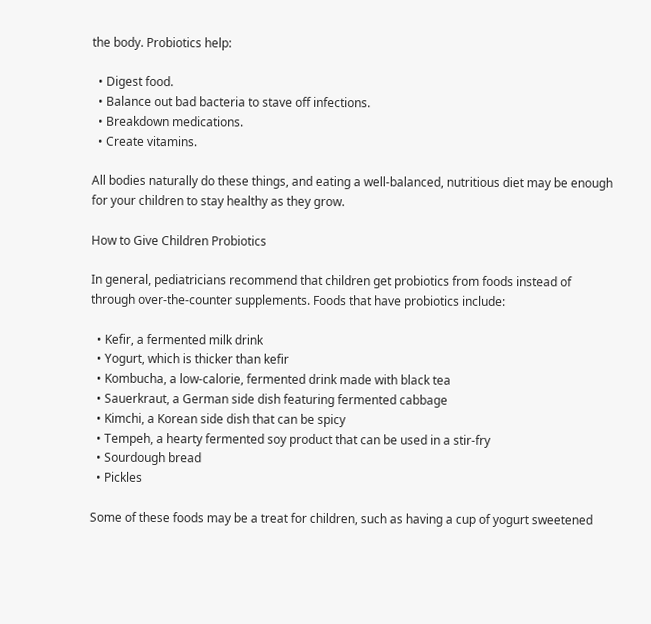the body. Probiotics help:

  • Digest food.
  • Balance out bad bacteria to stave off infections.
  • Breakdown medications.
  • Create vitamins.

All bodies naturally do these things, and eating a well-balanced, nutritious diet may be enough for your children to stay healthy as they grow.

How to Give Children Probiotics

In general, pediatricians recommend that children get probiotics from foods instead of through over-the-counter supplements. Foods that have probiotics include:

  • Kefir, a fermented milk drink
  • Yogurt, which is thicker than kefir
  • Kombucha, a low-calorie, fermented drink made with black tea
  • Sauerkraut, a German side dish featuring fermented cabbage
  • Kimchi, a Korean side dish that can be spicy
  • Tempeh, a hearty fermented soy product that can be used in a stir-fry
  • Sourdough bread
  • Pickles

Some of these foods may be a treat for children, such as having a cup of yogurt sweetened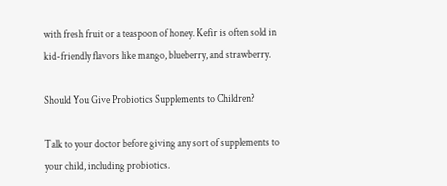with fresh fruit or a teaspoon of honey. Kefir is often sold in kid-friendly flavors like mango, blueberry, and strawberry.

Should You Give Probiotics Supplements to Children?

Talk to your doctor before giving any sort of supplements to your child, including probiotics.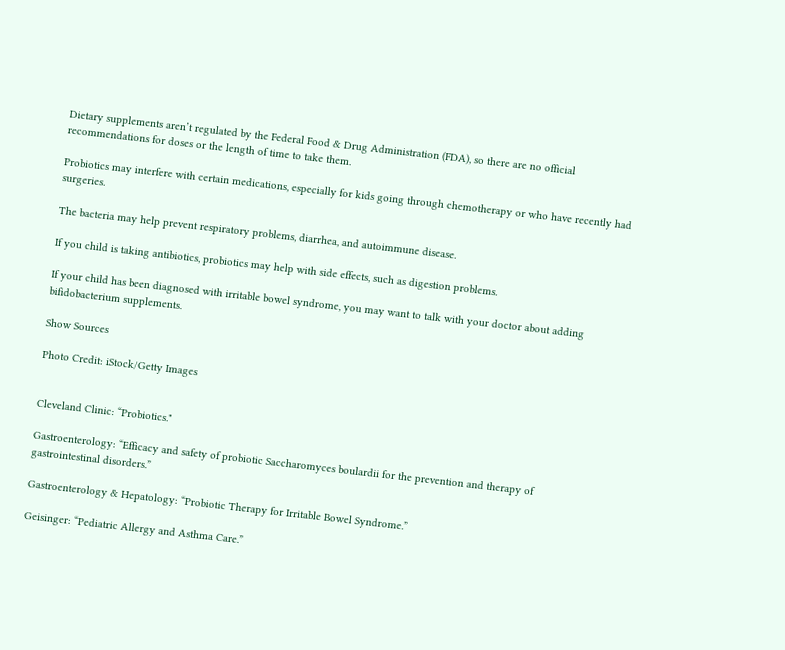Dietary supplements aren’t regulated by the Federal Food & Drug Administration (FDA), so there are no official recommendations for doses or the length of time to take them.

Probiotics may interfere with certain medications, especially for kids going through chemotherapy or who have recently had surgeries.

The bacteria may help prevent respiratory problems, diarrhea, and autoimmune disease.

If you child is taking antibiotics, probiotics may help with side effects, such as digestion problems.

If your child has been diagnosed with irritable bowel syndrome, you may want to talk with your doctor about adding bifidobacterium supplements.

Show Sources

Photo Credit: iStock/Getty Images


Cleveland Clinic: “Probiotics."

Gastroenterology: “Efficacy and safety of probiotic Saccharomyces boulardii for the prevention and therapy of gastrointestinal disorders.”

Gastroenterology & Hepatology: “Probiotic Therapy for Irritable Bowel Syndrome.”

Geisinger: “Pediatric Allergy and Asthma Care.”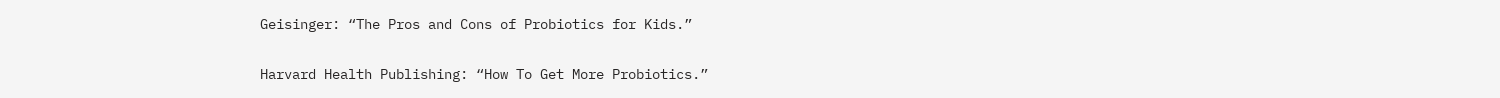Geisinger: “The Pros and Cons of Probiotics for Kids.”

Harvard Health Publishing: “How To Get More Probiotics.”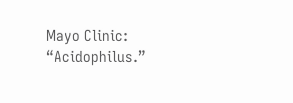Mayo Clinic: “Acidophilus.”